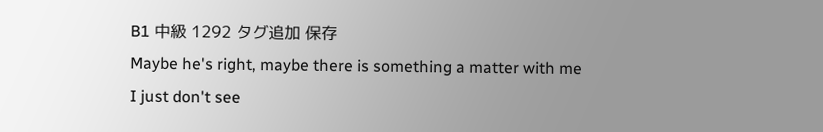B1 中級 1292 タグ追加 保存
Maybe he's right, maybe there is something a matter with me
I just don't see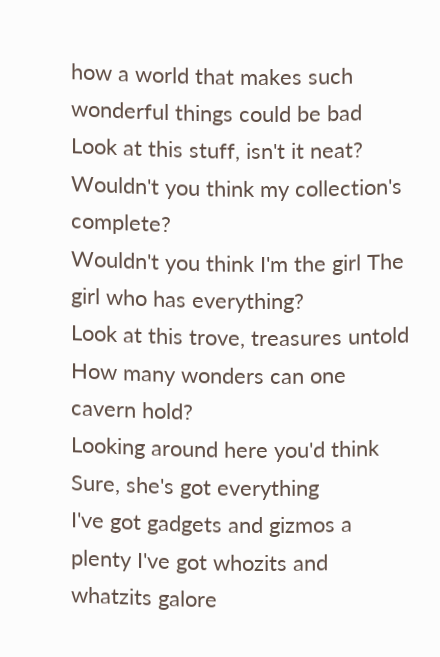how a world that makes such wonderful things could be bad
Look at this stuff, isn't it neat? Wouldn't you think my collection's complete?
Wouldn't you think I'm the girl The girl who has everything?
Look at this trove, treasures untold How many wonders can one cavern hold?
Looking around here you'd think Sure, she's got everything
I've got gadgets and gizmos a plenty I've got whozits and whatzits galore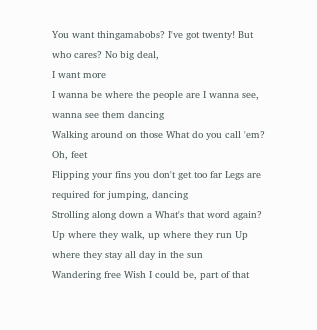You want thingamabobs? I've got twenty! But who cares? No big deal,
I want more
I wanna be where the people are I wanna see, wanna see them dancing
Walking around on those What do you call 'em? Oh, feet
Flipping your fins you don't get too far Legs are required for jumping, dancing
Strolling along down a What's that word again?
Up where they walk, up where they run Up where they stay all day in the sun
Wandering free Wish I could be, part of that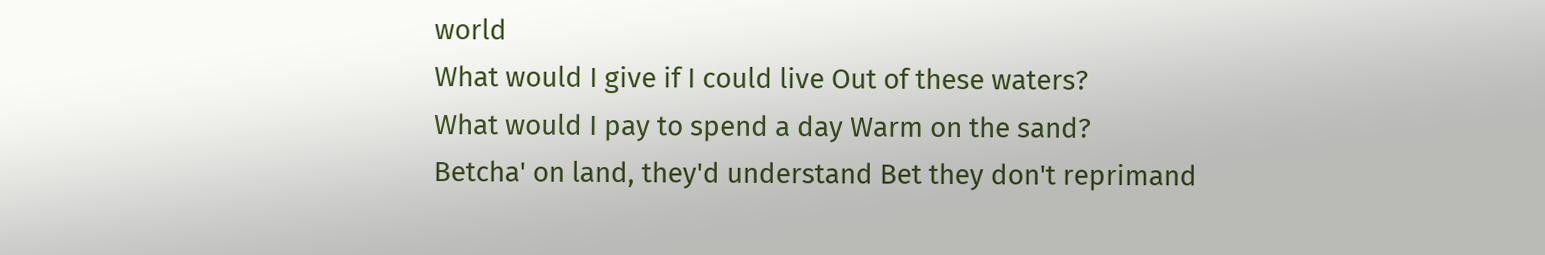world
What would I give if I could live Out of these waters?
What would I pay to spend a day Warm on the sand?
Betcha' on land, they'd understand Bet they don't reprimand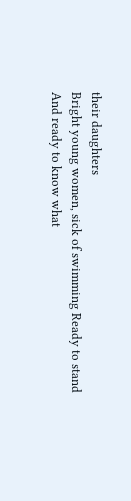their daughters
Bright young women, sick of swimming Ready to stand
And ready to know what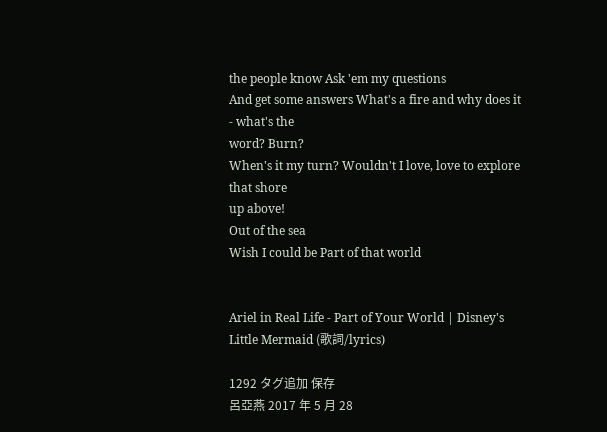the people know Ask 'em my questions
And get some answers What's a fire and why does it - what's the
word? Burn?
When's it my turn? Wouldn't I love, love to explore that shore
up above!
Out of the sea
Wish I could be Part of that world


Ariel in Real Life - Part of Your World | Disney's Little Mermaid (歌詞/lyrics)

1292 タグ追加 保存
呂亞燕 2017 年 5 月 28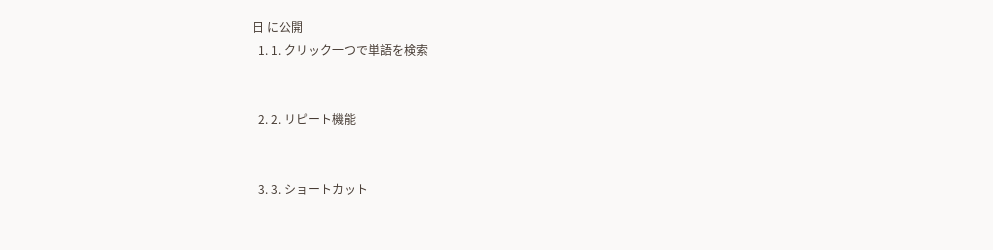日 に公開
  1. 1. クリック一つで単語を検索


  2. 2. リピート機能


  3. 3. ショートカット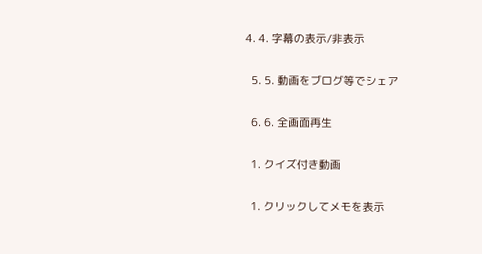4. 4. 字幕の表示/非表示


  5. 5. 動画をブログ等でシェア


  6. 6. 全画面再生


  1. クイズ付き動画


  1. クリックしてメモを表示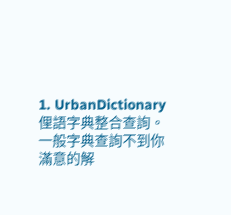1. UrbanDictionary 俚語字典整合查詢。一般字典查詢不到你滿意的解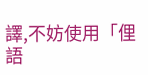譯,不妨使用「俚語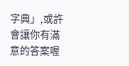字典」,或許會讓你有滿意的答案喔